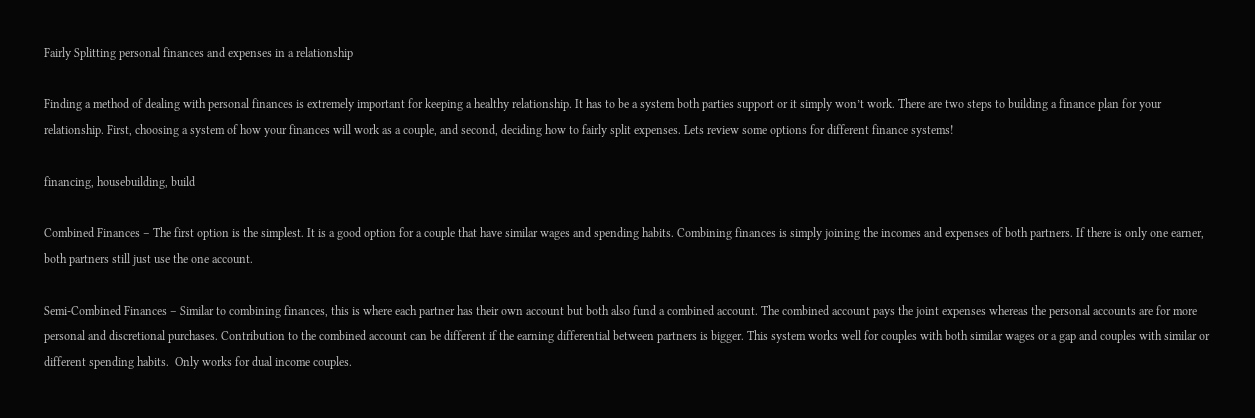Fairly Splitting personal finances and expenses in a relationship

Finding a method of dealing with personal finances is extremely important for keeping a healthy relationship. It has to be a system both parties support or it simply won’t work. There are two steps to building a finance plan for your relationship. First, choosing a system of how your finances will work as a couple, and second, deciding how to fairly split expenses. Lets review some options for different finance systems!

financing, housebuilding, build

Combined Finances – The first option is the simplest. It is a good option for a couple that have similar wages and spending habits. Combining finances is simply joining the incomes and expenses of both partners. If there is only one earner, both partners still just use the one account.

Semi-Combined Finances – Similar to combining finances, this is where each partner has their own account but both also fund a combined account. The combined account pays the joint expenses whereas the personal accounts are for more personal and discretional purchases. Contribution to the combined account can be different if the earning differential between partners is bigger. This system works well for couples with both similar wages or a gap and couples with similar or different spending habits.  Only works for dual income couples.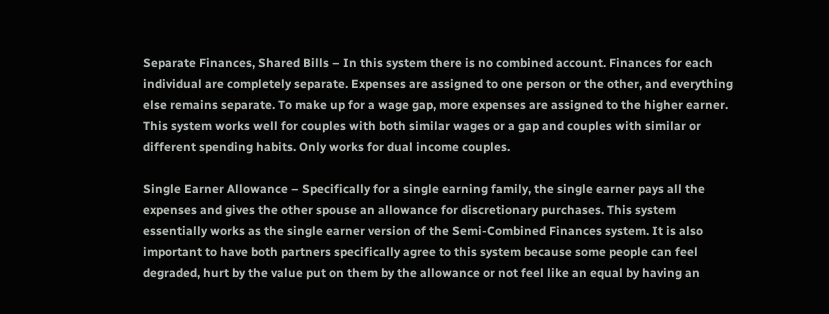Separate Finances, Shared Bills – In this system there is no combined account. Finances for each individual are completely separate. Expenses are assigned to one person or the other, and everything else remains separate. To make up for a wage gap, more expenses are assigned to the higher earner. This system works well for couples with both similar wages or a gap and couples with similar or different spending habits. Only works for dual income couples.

Single Earner Allowance – Specifically for a single earning family, the single earner pays all the expenses and gives the other spouse an allowance for discretionary purchases. This system essentially works as the single earner version of the Semi-Combined Finances system. It is also important to have both partners specifically agree to this system because some people can feel degraded, hurt by the value put on them by the allowance or not feel like an equal by having an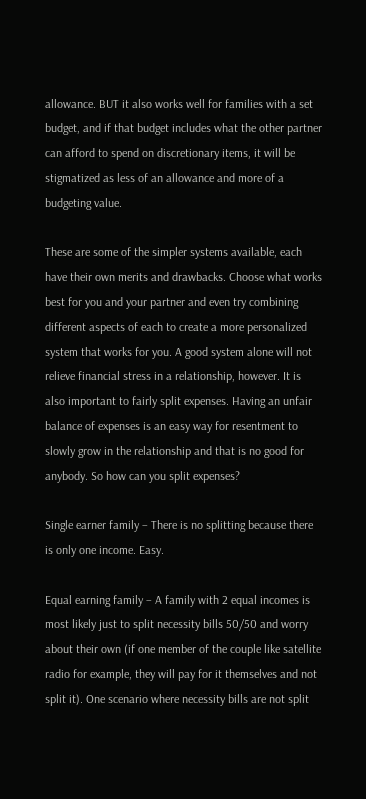allowance. BUT it also works well for families with a set budget, and if that budget includes what the other partner can afford to spend on discretionary items, it will be stigmatized as less of an allowance and more of a budgeting value.

These are some of the simpler systems available, each have their own merits and drawbacks. Choose what works best for you and your partner and even try combining different aspects of each to create a more personalized system that works for you. A good system alone will not relieve financial stress in a relationship, however. It is also important to fairly split expenses. Having an unfair balance of expenses is an easy way for resentment to slowly grow in the relationship and that is no good for anybody. So how can you split expenses?

Single earner family – There is no splitting because there is only one income. Easy.

Equal earning family – A family with 2 equal incomes is most likely just to split necessity bills 50/50 and worry about their own (if one member of the couple like satellite radio for example, they will pay for it themselves and not split it). One scenario where necessity bills are not split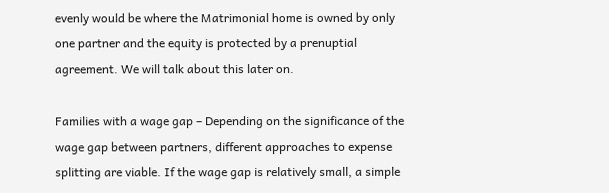evenly would be where the Matrimonial home is owned by only one partner and the equity is protected by a prenuptial agreement. We will talk about this later on.

Families with a wage gap – Depending on the significance of the wage gap between partners, different approaches to expense splitting are viable. If the wage gap is relatively small, a simple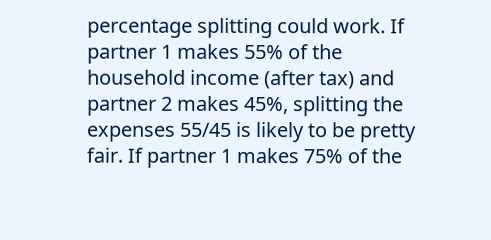percentage splitting could work. If partner 1 makes 55% of the household income (after tax) and partner 2 makes 45%, splitting the expenses 55/45 is likely to be pretty fair. If partner 1 makes 75% of the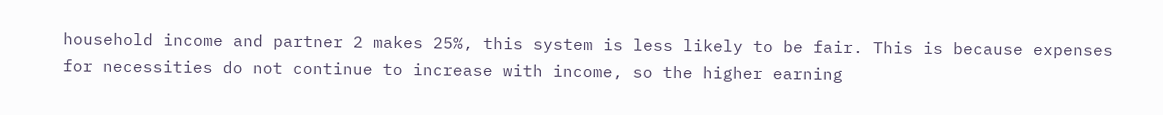household income and partner 2 makes 25%, this system is less likely to be fair. This is because expenses for necessities do not continue to increase with income, so the higher earning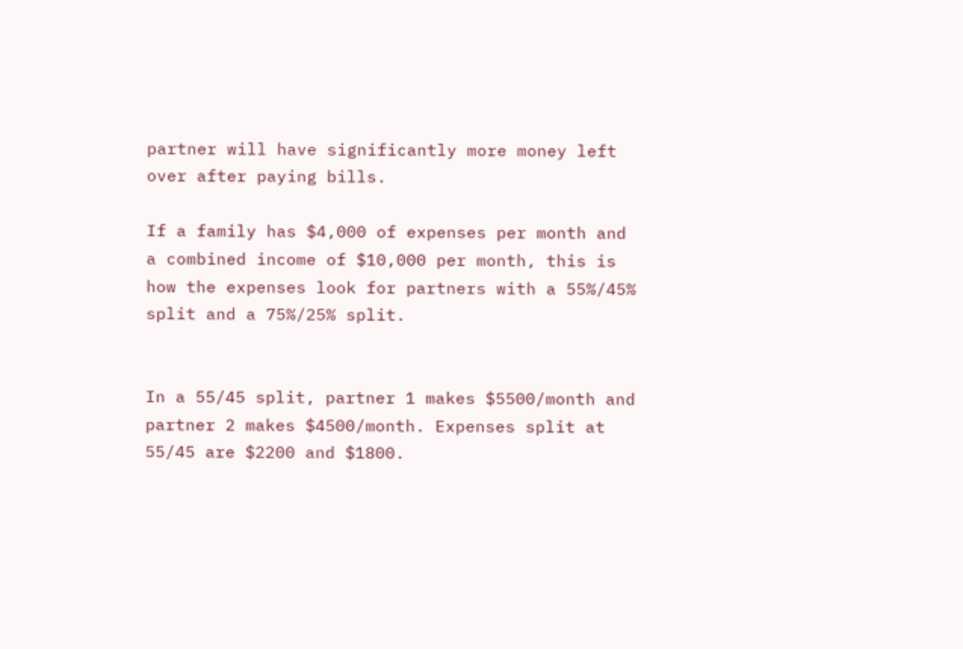partner will have significantly more money left over after paying bills.

If a family has $4,000 of expenses per month and a combined income of $10,000 per month, this is how the expenses look for partners with a 55%/45% split and a 75%/25% split.


In a 55/45 split, partner 1 makes $5500/month and partner 2 makes $4500/month. Expenses split at 55/45 are $2200 and $1800.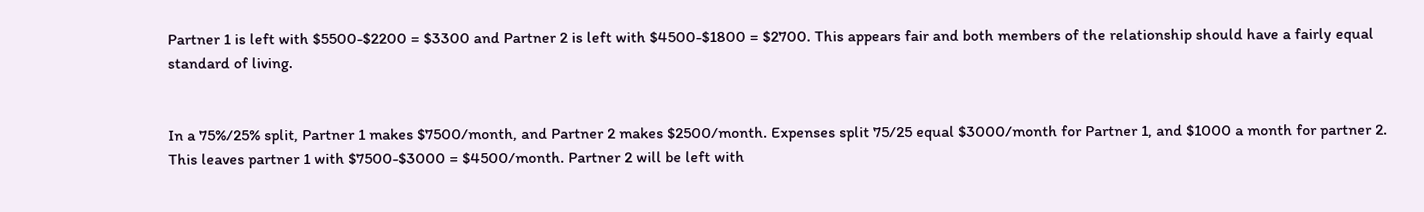Partner 1 is left with $5500-$2200 = $3300 and Partner 2 is left with $4500-$1800 = $2700. This appears fair and both members of the relationship should have a fairly equal standard of living.


In a 75%/25% split, Partner 1 makes $7500/month, and Partner 2 makes $2500/month. Expenses split 75/25 equal $3000/month for Partner 1, and $1000 a month for partner 2. This leaves partner 1 with $7500-$3000 = $4500/month. Partner 2 will be left with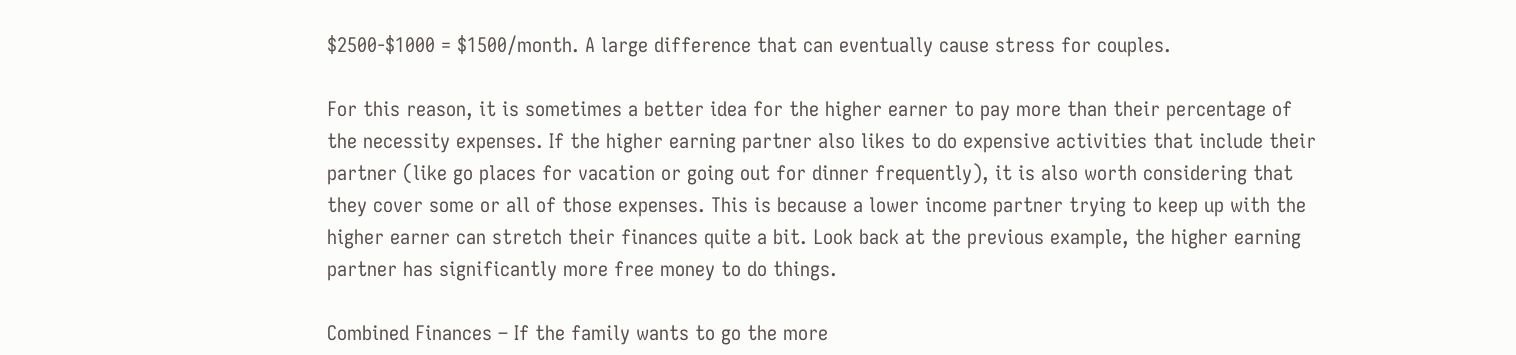$2500-$1000 = $1500/month. A large difference that can eventually cause stress for couples.

For this reason, it is sometimes a better idea for the higher earner to pay more than their percentage of the necessity expenses. If the higher earning partner also likes to do expensive activities that include their partner (like go places for vacation or going out for dinner frequently), it is also worth considering that they cover some or all of those expenses. This is because a lower income partner trying to keep up with the higher earner can stretch their finances quite a bit. Look back at the previous example, the higher earning partner has significantly more free money to do things.

Combined Finances – If the family wants to go the more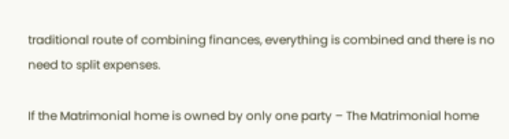traditional route of combining finances, everything is combined and there is no need to split expenses.

If the Matrimonial home is owned by only one party – The Matrimonial home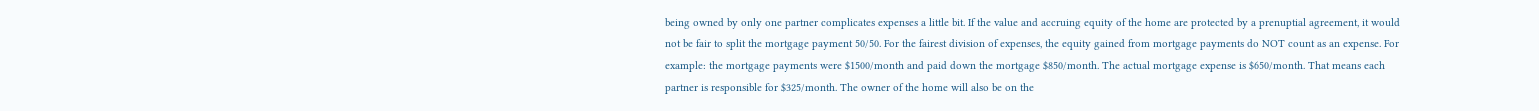being owned by only one partner complicates expenses a little bit. If the value and accruing equity of the home are protected by a prenuptial agreement, it would not be fair to split the mortgage payment 50/50. For the fairest division of expenses, the equity gained from mortgage payments do NOT count as an expense. For example: the mortgage payments were $1500/month and paid down the mortgage $850/month. The actual mortgage expense is $650/month. That means each partner is responsible for $325/month. The owner of the home will also be on the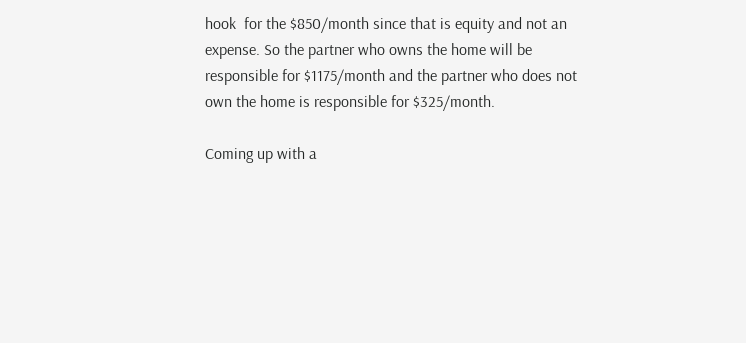hook  for the $850/month since that is equity and not an expense. So the partner who owns the home will be responsible for $1175/month and the partner who does not own the home is responsible for $325/month.

Coming up with a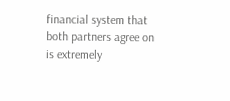financial system that both partners agree on is extremely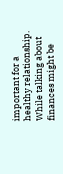important for a healthy relationship. While talking about finances might be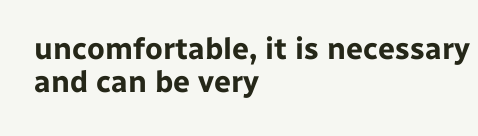uncomfortable, it is necessary and can be very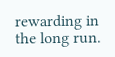rewarding in the long run.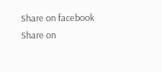Share on facebook
Share on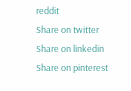reddit
Share on twitter
Share on linkedin
Share on pinterest